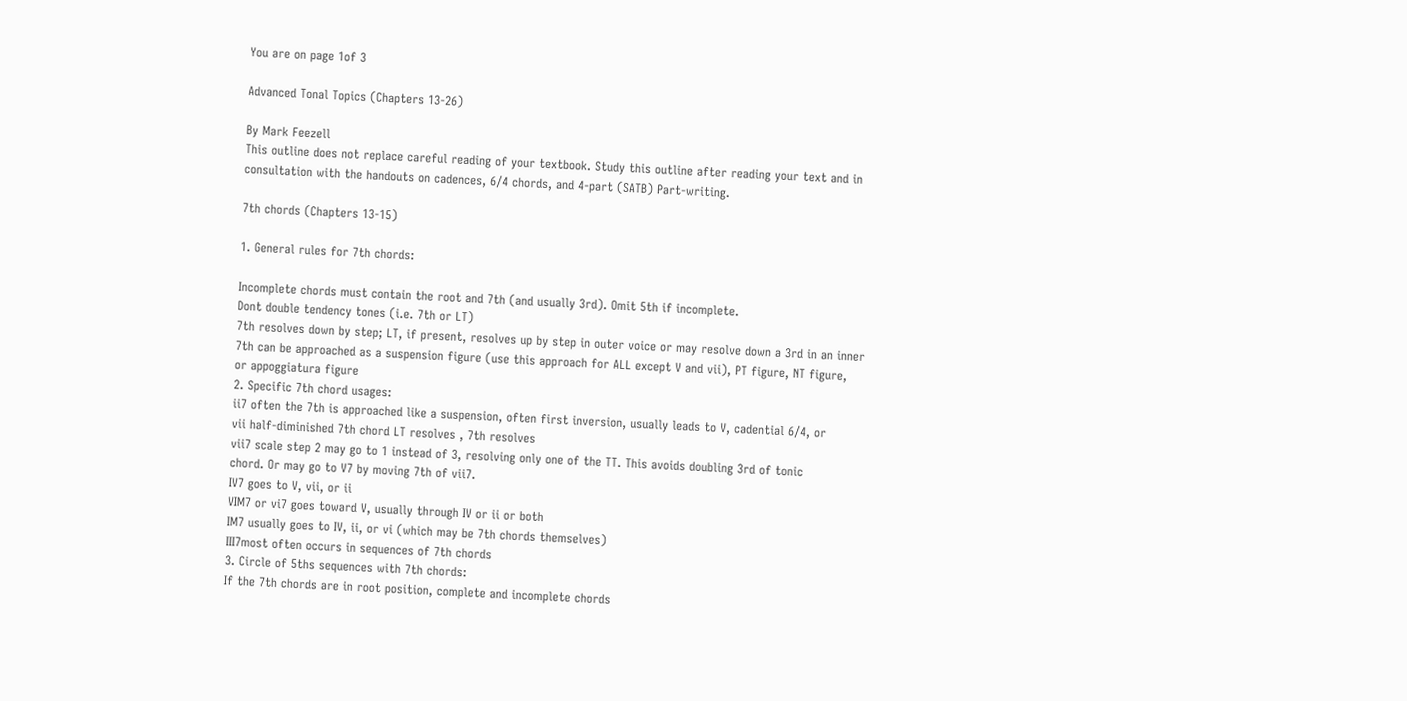You are on page 1of 3

Advanced Tonal Topics (Chapters 13-26)

By Mark Feezell
This outline does not replace careful reading of your textbook. Study this outline after reading your text and in
consultation with the handouts on cadences, 6/4 chords, and 4-part (SATB) Part-writing.

7th chords (Chapters 13-15)

1. General rules for 7th chords:

Incomplete chords must contain the root and 7th (and usually 3rd). Omit 5th if incomplete.
Dont double tendency tones (i.e. 7th or LT)
7th resolves down by step; LT, if present, resolves up by step in outer voice or may resolve down a 3rd in an inner
7th can be approached as a suspension figure (use this approach for ALL except V and vii), PT figure, NT figure,
or appoggiatura figure
2. Specific 7th chord usages:
ii7 often the 7th is approached like a suspension, often first inversion, usually leads to V, cadential 6/4, or
vii half-diminished 7th chord LT resolves , 7th resolves
vii7 scale step 2 may go to 1 instead of 3, resolving only one of the TT. This avoids doubling 3rd of tonic
chord. Or may go to V7 by moving 7th of vii7.
IV7 goes to V, vii, or ii
VIM7 or vi7 goes toward V, usually through IV or ii or both
IM7 usually goes to IV, ii, or vi (which may be 7th chords themselves)
III7most often occurs in sequences of 7th chords
3. Circle of 5ths sequences with 7th chords:
If the 7th chords are in root position, complete and incomplete chords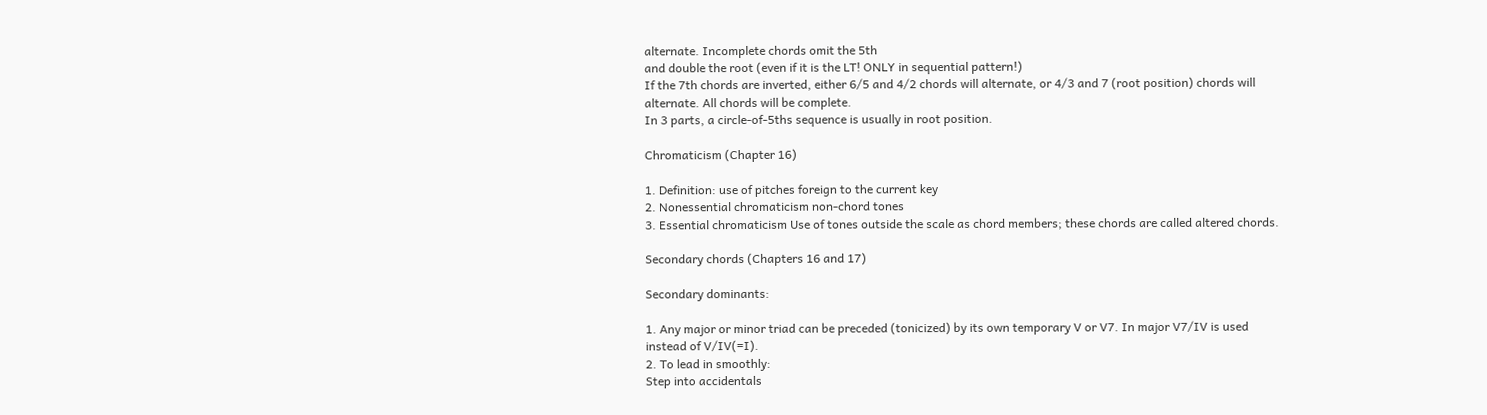alternate. Incomplete chords omit the 5th
and double the root (even if it is the LT! ONLY in sequential pattern!)
If the 7th chords are inverted, either 6/5 and 4/2 chords will alternate, or 4/3 and 7 (root position) chords will
alternate. All chords will be complete.
In 3 parts, a circle-of-5ths sequence is usually in root position.

Chromaticism (Chapter 16)

1. Definition: use of pitches foreign to the current key
2. Nonessential chromaticism non-chord tones
3. Essential chromaticism Use of tones outside the scale as chord members; these chords are called altered chords.

Secondary chords (Chapters 16 and 17)

Secondary dominants:

1. Any major or minor triad can be preceded (tonicized) by its own temporary V or V7. In major V7/IV is used
instead of V/IV(=I).
2. To lead in smoothly:
Step into accidentals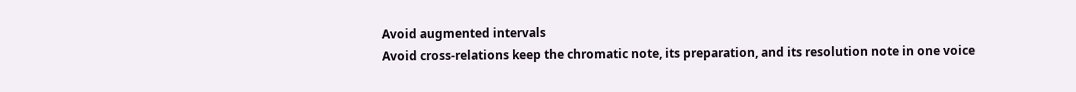Avoid augmented intervals
Avoid cross-relations keep the chromatic note, its preparation, and its resolution note in one voice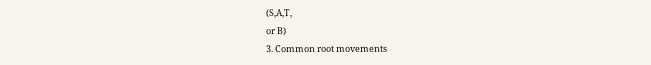(S,A,T,
or B)
3. Common root movements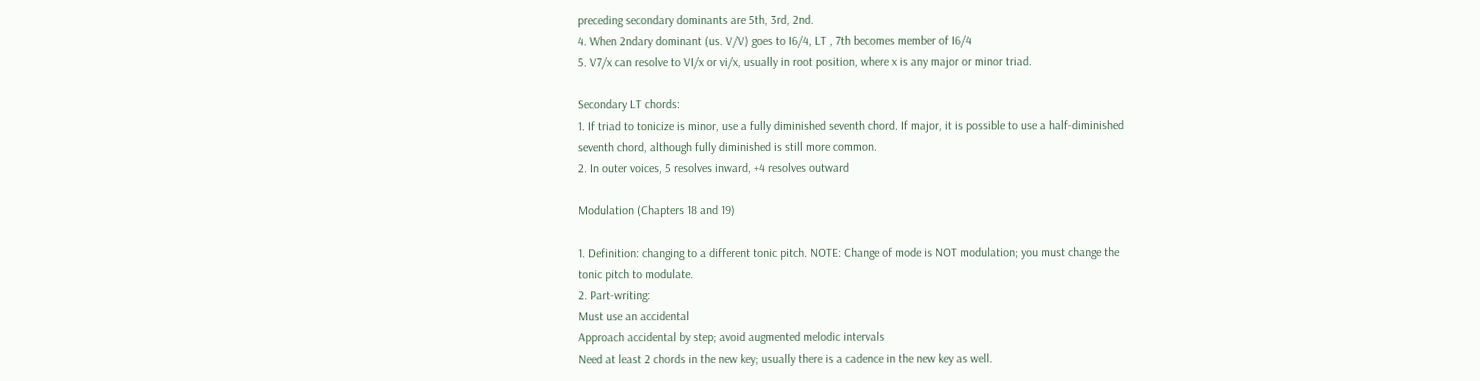preceding secondary dominants are 5th, 3rd, 2nd.
4. When 2ndary dominant (us. V/V) goes to I6/4, LT , 7th becomes member of I6/4
5. V7/x can resolve to VI/x or vi/x, usually in root position, where x is any major or minor triad.

Secondary LT chords:
1. If triad to tonicize is minor, use a fully diminished seventh chord. If major, it is possible to use a half-diminished
seventh chord, although fully diminished is still more common.
2. In outer voices, 5 resolves inward, +4 resolves outward

Modulation (Chapters 18 and 19)

1. Definition: changing to a different tonic pitch. NOTE: Change of mode is NOT modulation; you must change the
tonic pitch to modulate.
2. Part-writing:
Must use an accidental
Approach accidental by step; avoid augmented melodic intervals
Need at least 2 chords in the new key; usually there is a cadence in the new key as well.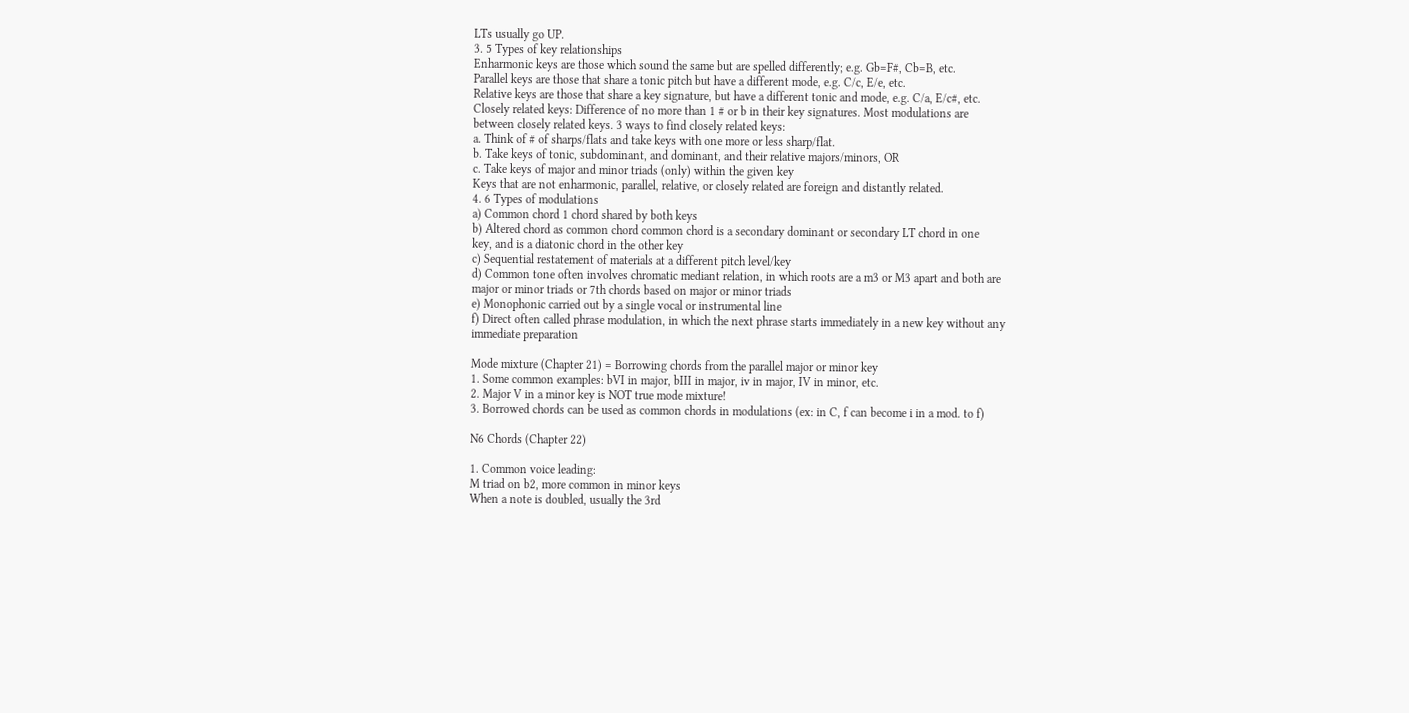LTs usually go UP.
3. 5 Types of key relationships
Enharmonic keys are those which sound the same but are spelled differently; e.g. Gb=F#, Cb=B, etc.
Parallel keys are those that share a tonic pitch but have a different mode, e.g. C/c, E/e, etc.
Relative keys are those that share a key signature, but have a different tonic and mode, e.g. C/a, E/c#, etc.
Closely related keys: Difference of no more than 1 # or b in their key signatures. Most modulations are
between closely related keys. 3 ways to find closely related keys:
a. Think of # of sharps/flats and take keys with one more or less sharp/flat.
b. Take keys of tonic, subdominant, and dominant, and their relative majors/minors, OR
c. Take keys of major and minor triads (only) within the given key
Keys that are not enharmonic, parallel, relative, or closely related are foreign and distantly related.
4. 6 Types of modulations
a) Common chord 1 chord shared by both keys
b) Altered chord as common chord common chord is a secondary dominant or secondary LT chord in one
key, and is a diatonic chord in the other key
c) Sequential restatement of materials at a different pitch level/key
d) Common tone often involves chromatic mediant relation, in which roots are a m3 or M3 apart and both are
major or minor triads or 7th chords based on major or minor triads
e) Monophonic carried out by a single vocal or instrumental line
f) Direct often called phrase modulation, in which the next phrase starts immediately in a new key without any
immediate preparation

Mode mixture (Chapter 21) = Borrowing chords from the parallel major or minor key
1. Some common examples: bVI in major, bIII in major, iv in major, IV in minor, etc.
2. Major V in a minor key is NOT true mode mixture!
3. Borrowed chords can be used as common chords in modulations (ex: in C, f can become i in a mod. to f)

N6 Chords (Chapter 22)

1. Common voice leading:
M triad on b2, more common in minor keys
When a note is doubled, usually the 3rd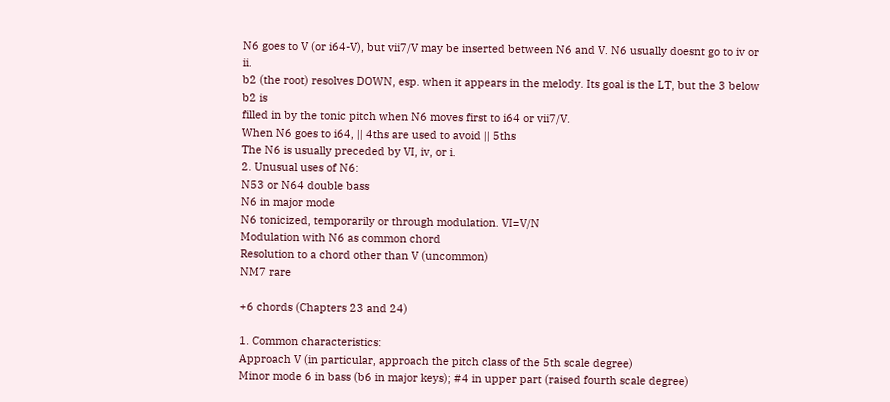N6 goes to V (or i64-V), but vii7/V may be inserted between N6 and V. N6 usually doesnt go to iv or ii.
b2 (the root) resolves DOWN, esp. when it appears in the melody. Its goal is the LT, but the 3 below b2 is
filled in by the tonic pitch when N6 moves first to i64 or vii7/V.
When N6 goes to i64, || 4ths are used to avoid || 5ths
The N6 is usually preceded by VI, iv, or i.
2. Unusual uses of N6:
N53 or N64 double bass
N6 in major mode
N6 tonicized, temporarily or through modulation. VI=V/N
Modulation with N6 as common chord
Resolution to a chord other than V (uncommon)
NM7 rare

+6 chords (Chapters 23 and 24)

1. Common characteristics:
Approach V (in particular, approach the pitch class of the 5th scale degree)
Minor mode 6 in bass (b6 in major keys); #4 in upper part (raised fourth scale degree)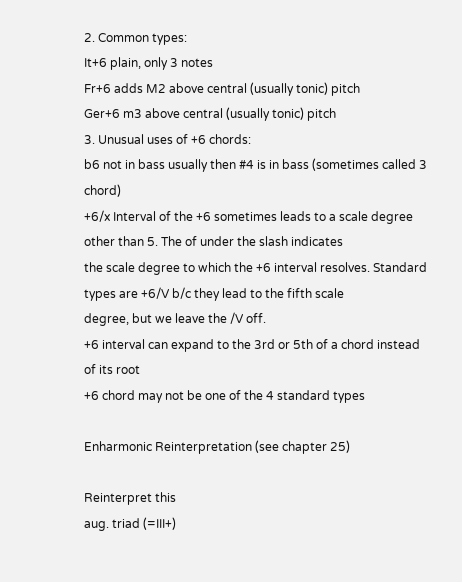2. Common types:
It+6 plain, only 3 notes
Fr+6 adds M2 above central (usually tonic) pitch
Ger+6 m3 above central (usually tonic) pitch
3. Unusual uses of +6 chords:
b6 not in bass usually then #4 is in bass (sometimes called 3 chord)
+6/x Interval of the +6 sometimes leads to a scale degree other than 5. The of under the slash indicates
the scale degree to which the +6 interval resolves. Standard types are +6/V b/c they lead to the fifth scale
degree, but we leave the /V off.
+6 interval can expand to the 3rd or 5th of a chord instead of its root
+6 chord may not be one of the 4 standard types

Enharmonic Reinterpretation (see chapter 25)

Reinterpret this
aug. triad (=III+)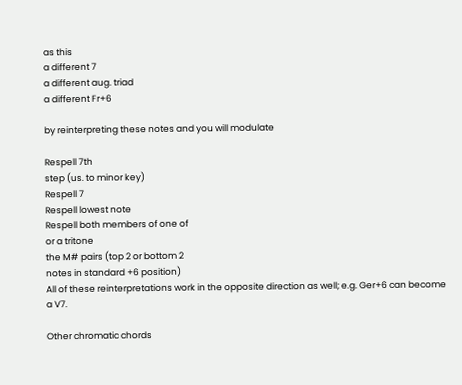as this
a different 7
a different aug. triad
a different Fr+6

by reinterpreting these notes and you will modulate

Respell 7th
step (us. to minor key)
Respell 7
Respell lowest note
Respell both members of one of
or a tritone
the M# pairs (top 2 or bottom 2
notes in standard +6 position)
All of these reinterpretations work in the opposite direction as well; e.g. Ger+6 can become a V7.

Other chromatic chords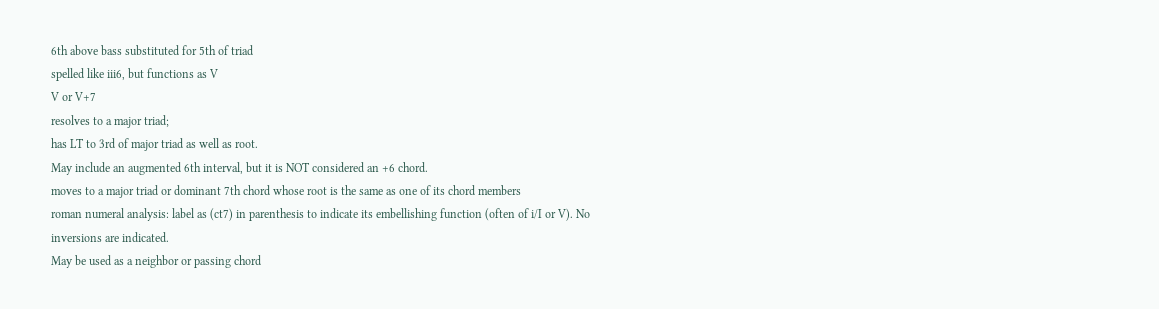6th above bass substituted for 5th of triad
spelled like iii6, but functions as V
V or V+7
resolves to a major triad;
has LT to 3rd of major triad as well as root.
May include an augmented 6th interval, but it is NOT considered an +6 chord.
moves to a major triad or dominant 7th chord whose root is the same as one of its chord members
roman numeral analysis: label as (ct7) in parenthesis to indicate its embellishing function (often of i/I or V). No
inversions are indicated.
May be used as a neighbor or passing chord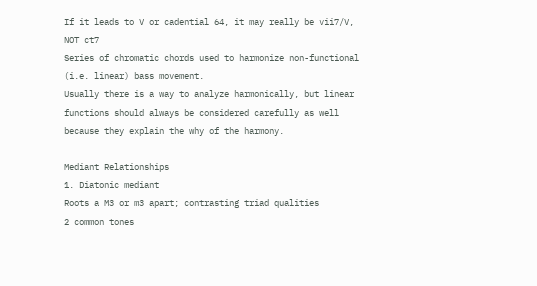If it leads to V or cadential 64, it may really be vii7/V, NOT ct7
Series of chromatic chords used to harmonize non-functional (i.e. linear) bass movement.
Usually there is a way to analyze harmonically, but linear functions should always be considered carefully as well
because they explain the why of the harmony.

Mediant Relationships
1. Diatonic mediant
Roots a M3 or m3 apart; contrasting triad qualities
2 common tones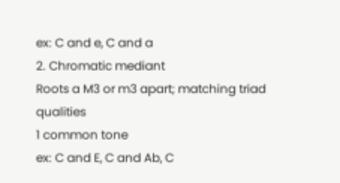ex: C and e, C and a
2. Chromatic mediant
Roots a M3 or m3 apart; matching triad qualities
1 common tone
ex: C and E, C and Ab, C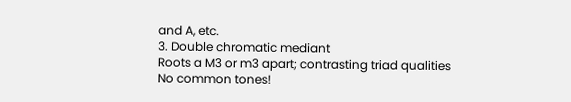and A, etc.
3. Double chromatic mediant
Roots a M3 or m3 apart; contrasting triad qualities
No common tones!